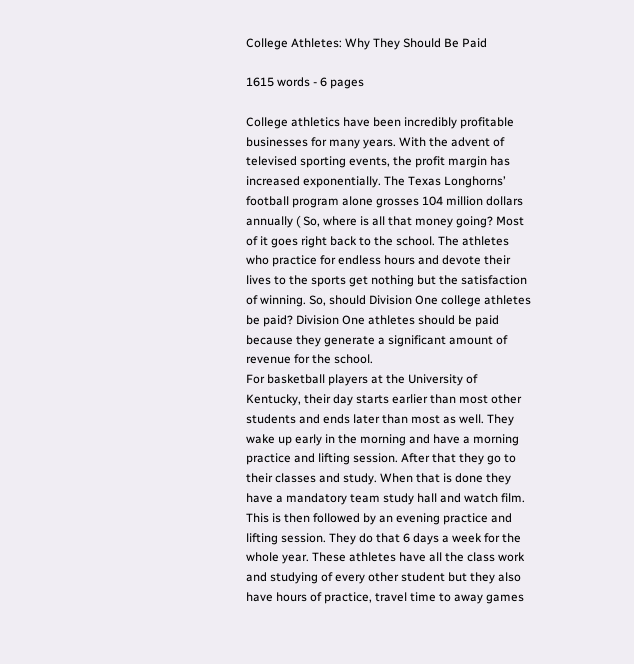College Athletes: Why They Should Be Paid

1615 words - 6 pages

College athletics have been incredibly profitable businesses for many years. With the advent of televised sporting events, the profit margin has increased exponentially. The Texas Longhorns’ football program alone grosses 104 million dollars annually ( So, where is all that money going? Most of it goes right back to the school. The athletes who practice for endless hours and devote their lives to the sports get nothing but the satisfaction of winning. So, should Division One college athletes be paid? Division One athletes should be paid because they generate a significant amount of revenue for the school.
For basketball players at the University of Kentucky, their day starts earlier than most other students and ends later than most as well. They wake up early in the morning and have a morning practice and lifting session. After that they go to their classes and study. When that is done they have a mandatory team study hall and watch film. This is then followed by an evening practice and lifting session. They do that 6 days a week for the whole year. These athletes have all the class work and studying of every other student but they also have hours of practice, travel time to away games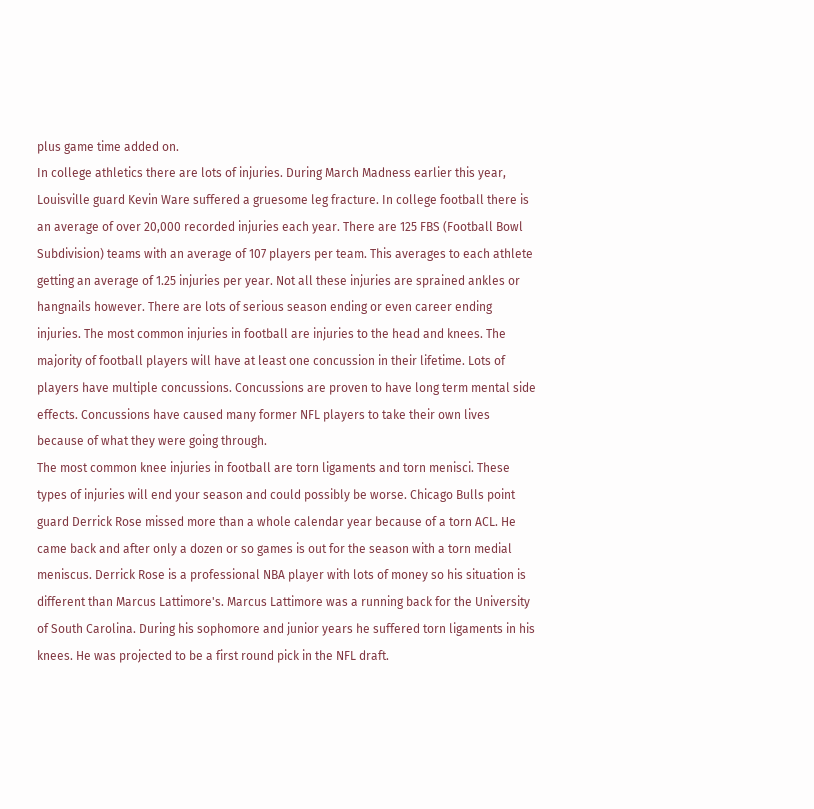plus game time added on.
In college athletics there are lots of injuries. During March Madness earlier this year, Louisville guard Kevin Ware suffered a gruesome leg fracture. In college football there is an average of over 20,000 recorded injuries each year. There are 125 FBS (Football Bowl Subdivision) teams with an average of 107 players per team. This averages to each athlete getting an average of 1.25 injuries per year. Not all these injuries are sprained ankles or hangnails however. There are lots of serious season ending or even career ending injuries. The most common injuries in football are injuries to the head and knees. The majority of football players will have at least one concussion in their lifetime. Lots of players have multiple concussions. Concussions are proven to have long term mental side effects. Concussions have caused many former NFL players to take their own lives because of what they were going through.
The most common knee injuries in football are torn ligaments and torn menisci. These types of injuries will end your season and could possibly be worse. Chicago Bulls point guard Derrick Rose missed more than a whole calendar year because of a torn ACL. He came back and after only a dozen or so games is out for the season with a torn medial meniscus. Derrick Rose is a professional NBA player with lots of money so his situation is different than Marcus Lattimore's. Marcus Lattimore was a running back for the University of South Carolina. During his sophomore and junior years he suffered torn ligaments in his knees. He was projected to be a first round pick in the NFL draft.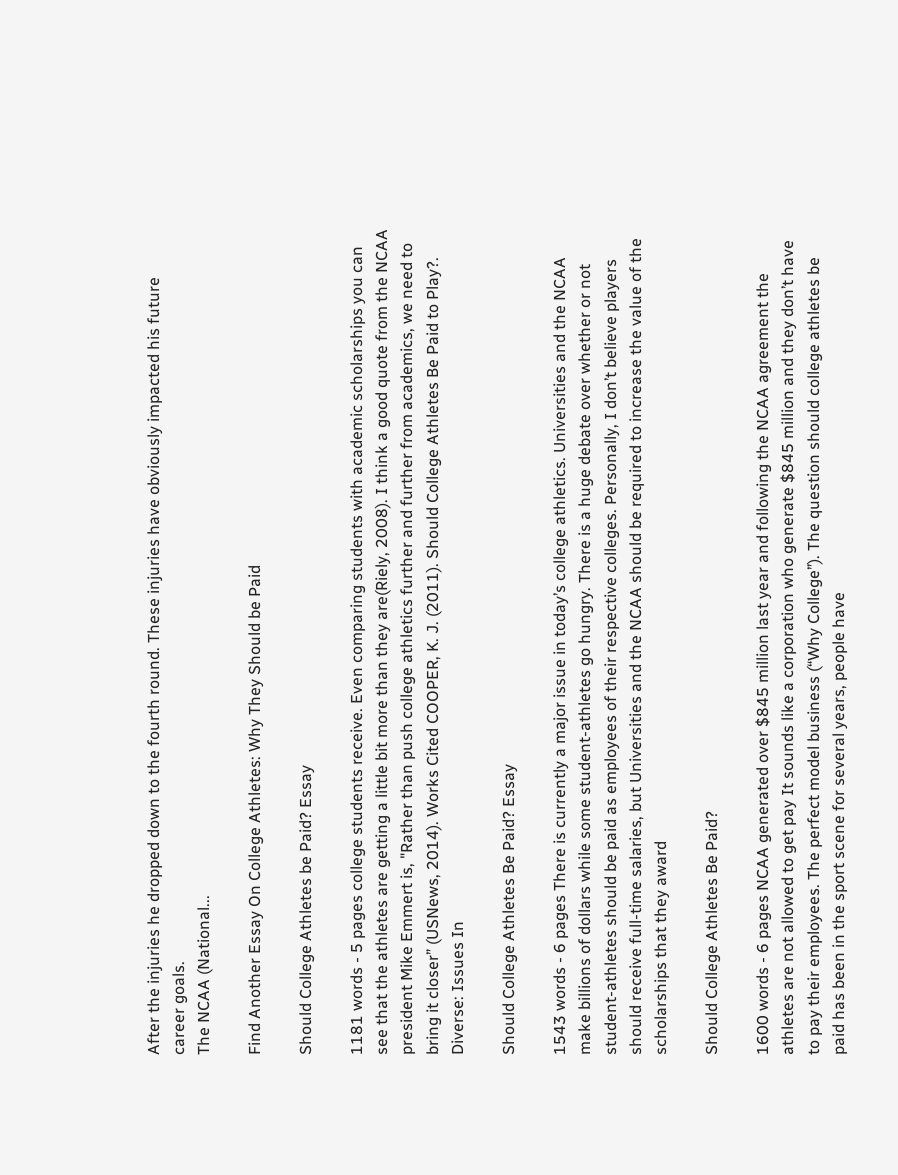After the injuries he dropped down to the fourth round. These injuries have obviously impacted his future career goals.
The NCAA (National...

Find Another Essay On College Athletes: Why They Should be Paid

Should College Athletes be Paid? Essay

1181 words - 5 pages college students receive. Even comparing students with academic scholarships you can see that the athletes are getting a little bit more than they are(Riely, 2008). I think a good quote from the NCAA president Mike Emmert is, "Rather than push college athletics further and further from academics, we need to bring it closer” (USNews, 2014). Works Cited COOPER, K. J. (2011). Should College Athletes Be Paid to Play?. Diverse: Issues In

Should College Athletes Be Paid? Essay

1543 words - 6 pages There is currently a major issue in today’s college athletics. Universities and the NCAA make billions of dollars while some student-athletes go hungry. There is a huge debate over whether or not student-athletes should be paid as employees of their respective colleges. Personally, I don’t believe players should receive full-time salaries, but Universities and the NCAA should be required to increase the value of the scholarships that they award

Should College Athletes Be Paid?

1600 words - 6 pages NCAA generated over $845 million last year and following the NCAA agreement the athletes are not allowed to get pay It sounds like a corporation who generate $845 million and they don’t have to pay their employees. The perfect model business (“Why College”). The question should college athletes be paid has been in the sport scene for several years, people have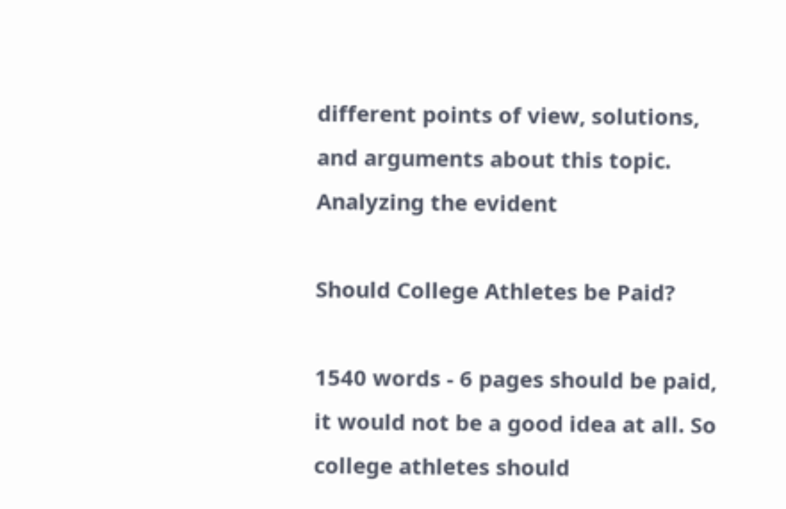different points of view, solutions, and arguments about this topic. Analyzing the evident

Should College Athletes be Paid?

1540 words - 6 pages should be paid, it would not be a good idea at all. So college athletes should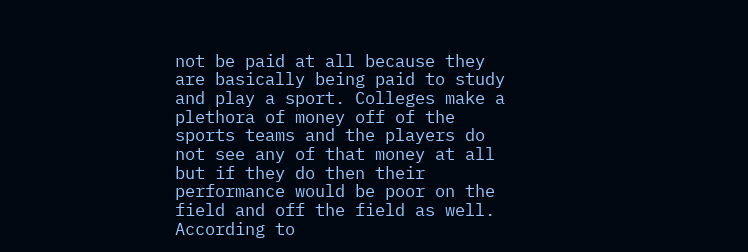not be paid at all because they are basically being paid to study and play a sport. Colleges make a plethora of money off of the sports teams and the players do not see any of that money at all but if they do then their performance would be poor on the field and off the field as well. According to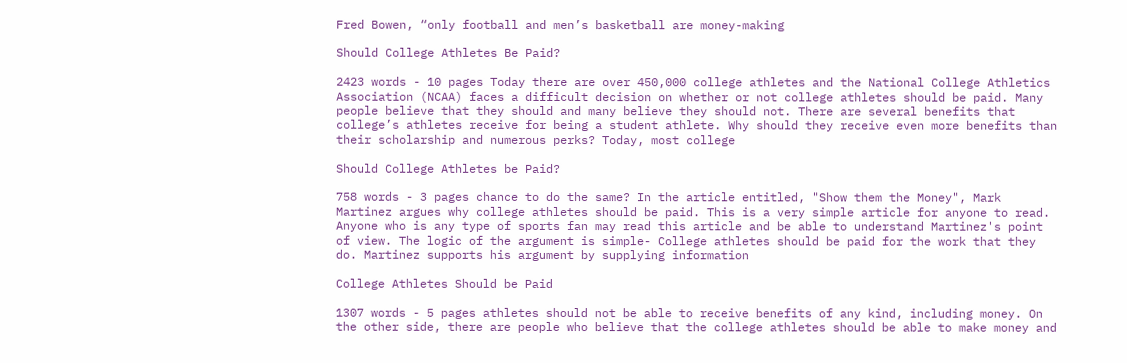Fred Bowen, “only football and men’s basketball are money-making

Should College Athletes Be Paid?

2423 words - 10 pages Today there are over 450,000 college athletes and the National College Athletics Association (NCAA) faces a difficult decision on whether or not college athletes should be paid. Many people believe that they should and many believe they should not. There are several benefits that college’s athletes receive for being a student athlete. Why should they receive even more benefits than their scholarship and numerous perks? Today, most college

Should College Athletes be Paid?

758 words - 3 pages chance to do the same? In the article entitled, "Show them the Money", Mark Martinez argues why college athletes should be paid. This is a very simple article for anyone to read. Anyone who is any type of sports fan may read this article and be able to understand Martinez's point of view. The logic of the argument is simple- College athletes should be paid for the work that they do. Martinez supports his argument by supplying information

College Athletes Should be Paid

1307 words - 5 pages athletes should not be able to receive benefits of any kind, including money. On the other side, there are people who believe that the college athletes should be able to make money and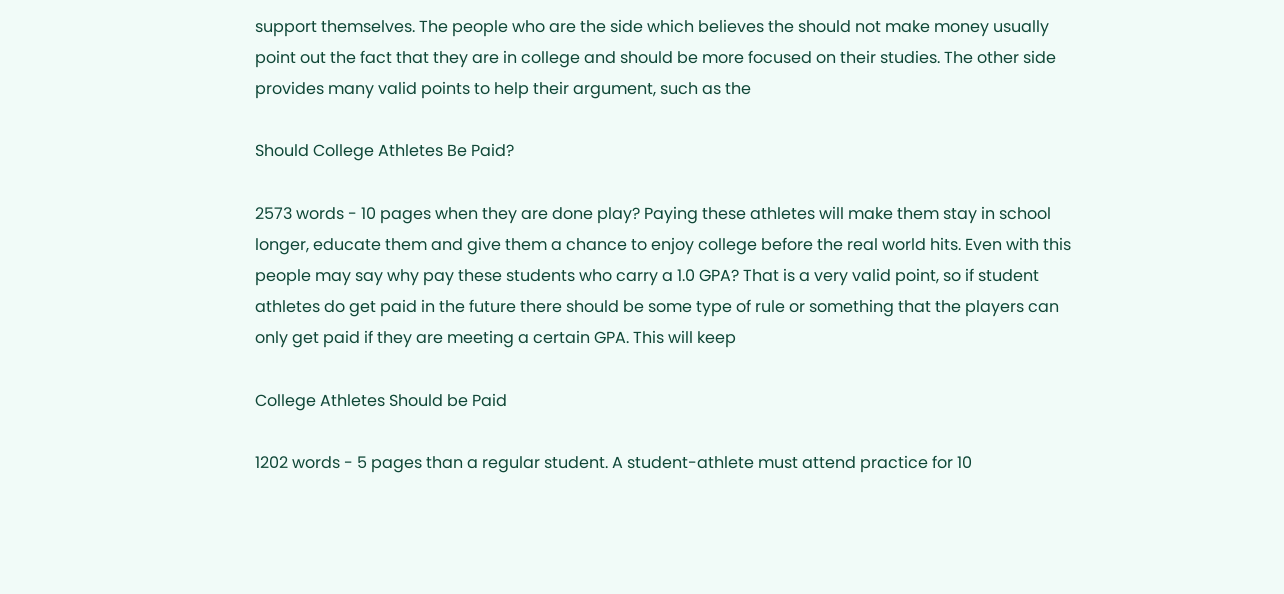support themselves. The people who are the side which believes the should not make money usually point out the fact that they are in college and should be more focused on their studies. The other side provides many valid points to help their argument, such as the

Should College Athletes Be Paid?

2573 words - 10 pages when they are done play? Paying these athletes will make them stay in school longer, educate them and give them a chance to enjoy college before the real world hits. Even with this people may say why pay these students who carry a 1.0 GPA? That is a very valid point, so if student athletes do get paid in the future there should be some type of rule or something that the players can only get paid if they are meeting a certain GPA. This will keep

College Athletes Should be Paid

1202 words - 5 pages than a regular student. A student-athlete must attend practice for 10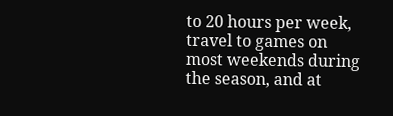to 20 hours per week, travel to games on most weekends during the season, and at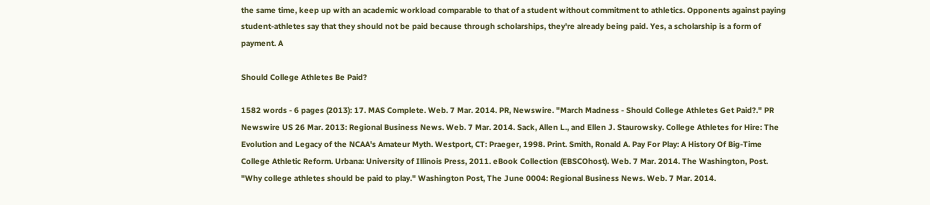the same time, keep up with an academic workload comparable to that of a student without commitment to athletics. Opponents against paying student-athletes say that they should not be paid because through scholarships, they're already being paid. Yes, a scholarship is a form of payment. A

Should College Athletes Be Paid?

1582 words - 6 pages (2013): 17. MAS Complete. Web. 7 Mar. 2014. PR, Newswire. "March Madness - Should College Athletes Get Paid?." PR Newswire US 26 Mar. 2013: Regional Business News. Web. 7 Mar. 2014. Sack, Allen L., and Ellen J. Staurowsky. College Athletes for Hire: The Evolution and Legacy of the NCAA's Amateur Myth. Westport, CT: Praeger, 1998. Print. Smith, Ronald A. Pay For Play: A History Of Big-Time College Athletic Reform. Urbana: University of Illinois Press, 2011. eBook Collection (EBSCOhost). Web. 7 Mar. 2014. The Washington, Post. "Why college athletes should be paid to play." Washington Post, The June 0004: Regional Business News. Web. 7 Mar. 2014.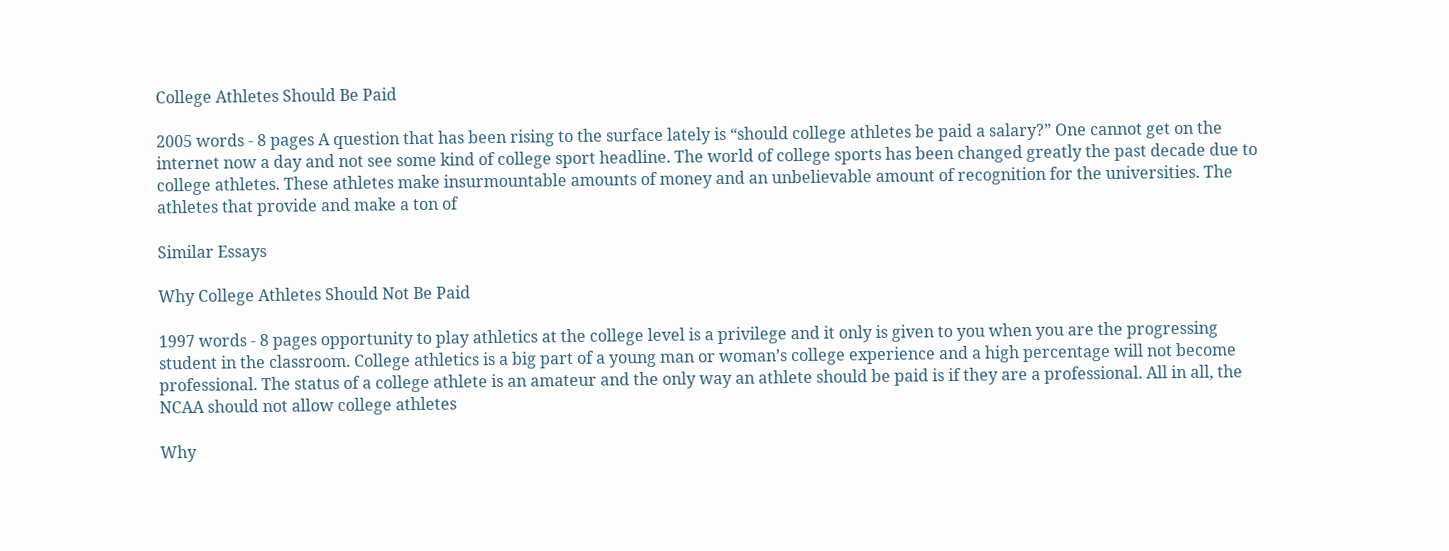College Athletes Should Be Paid

2005 words - 8 pages A question that has been rising to the surface lately is “should college athletes be paid a salary?” One cannot get on the internet now a day and not see some kind of college sport headline. The world of college sports has been changed greatly the past decade due to college athletes. These athletes make insurmountable amounts of money and an unbelievable amount of recognition for the universities. The athletes that provide and make a ton of

Similar Essays

Why College Athletes Should Not Be Paid

1997 words - 8 pages opportunity to play athletics at the college level is a privilege and it only is given to you when you are the progressing student in the classroom. College athletics is a big part of a young man or woman’s college experience and a high percentage will not become professional. The status of a college athlete is an amateur and the only way an athlete should be paid is if they are a professional. All in all, the NCAA should not allow college athletes

Why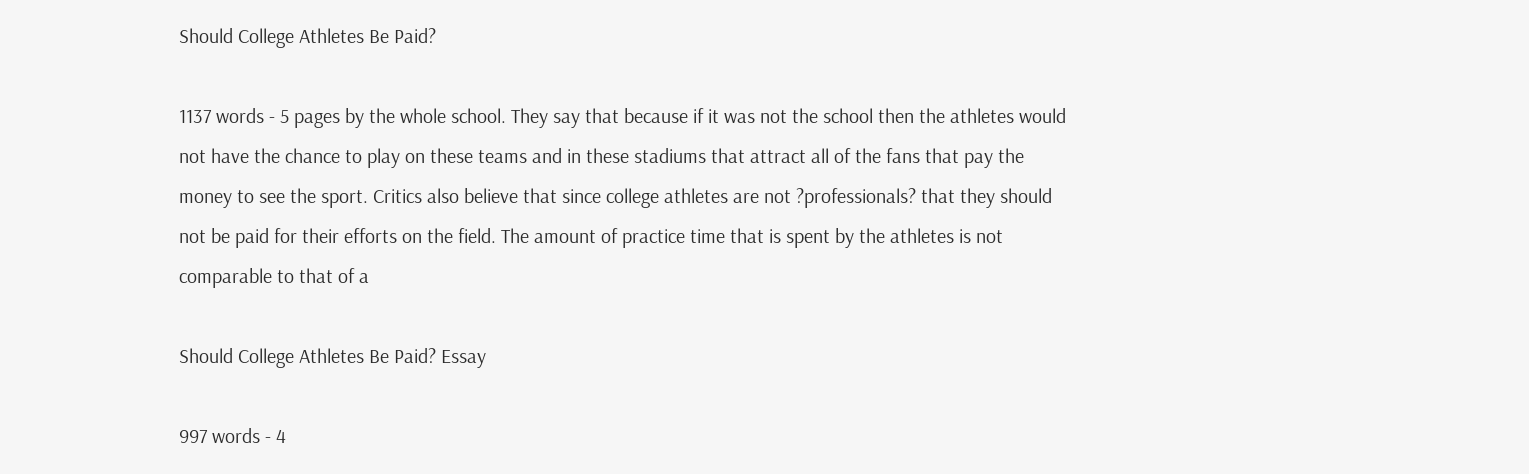Should College Athletes Be Paid?

1137 words - 5 pages by the whole school. They say that because if it was not the school then the athletes would not have the chance to play on these teams and in these stadiums that attract all of the fans that pay the money to see the sport. Critics also believe that since college athletes are not ?professionals? that they should not be paid for their efforts on the field. The amount of practice time that is spent by the athletes is not comparable to that of a

Should College Athletes Be Paid? Essay

997 words - 4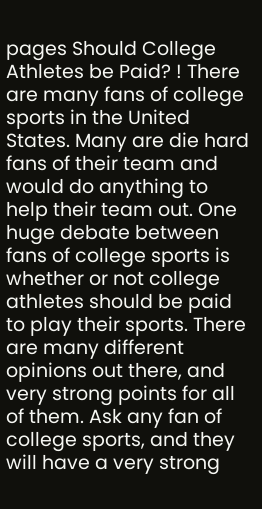pages Should College Athletes be Paid? ! There are many fans of college sports in the United States. Many are die hard fans of their team and would do anything to help their team out. One huge debate between fans of college sports is whether or not college athletes should be paid to play their sports. There are many different opinions out there, and very strong points for all of them. Ask any fan of college sports, and they will have a very strong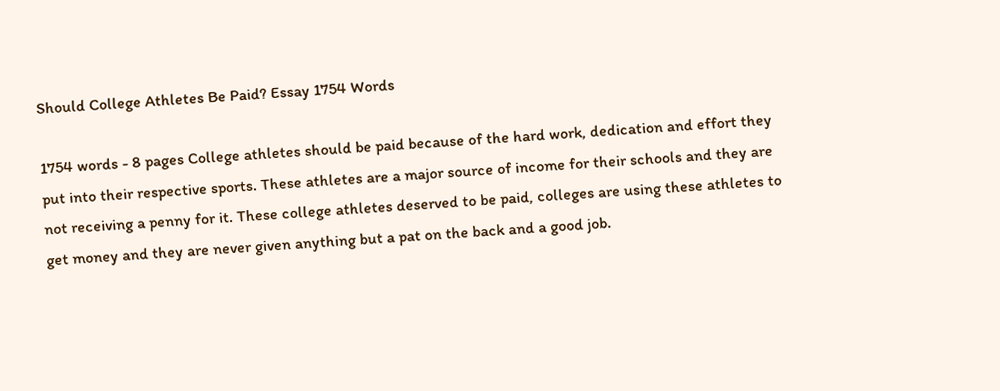Should College Athletes Be Paid? Essay 1754 Words

1754 words - 8 pages College athletes should be paid because of the hard work, dedication and effort they put into their respective sports. These athletes are a major source of income for their schools and they are not receiving a penny for it. These college athletes deserved to be paid, colleges are using these athletes to get money and they are never given anything but a pat on the back and a good job.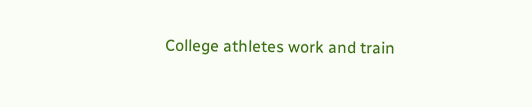College athletes work and train